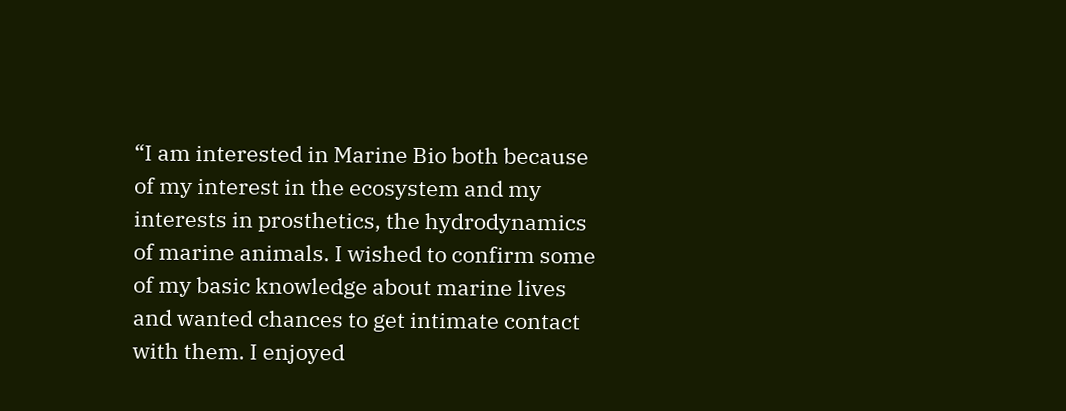“I am interested in Marine Bio both because of my interest in the ecosystem and my interests in prosthetics, the hydrodynamics of marine animals. I wished to confirm some of my basic knowledge about marine lives and wanted chances to get intimate contact with them. I enjoyed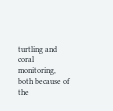turtling and coral monitoring, both because of the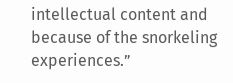intellectual content and because of the snorkeling experiences.”